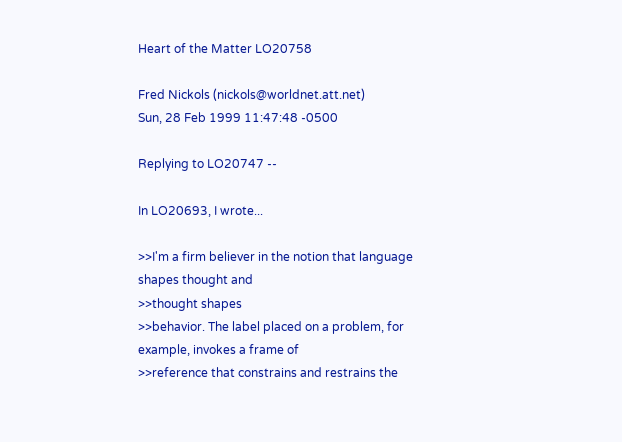Heart of the Matter LO20758

Fred Nickols (nickols@worldnet.att.net)
Sun, 28 Feb 1999 11:47:48 -0500

Replying to LO20747 --

In LO20693, I wrote...

>>I'm a firm believer in the notion that language shapes thought and
>>thought shapes
>>behavior. The label placed on a problem, for example, invokes a frame of
>>reference that constrains and restrains the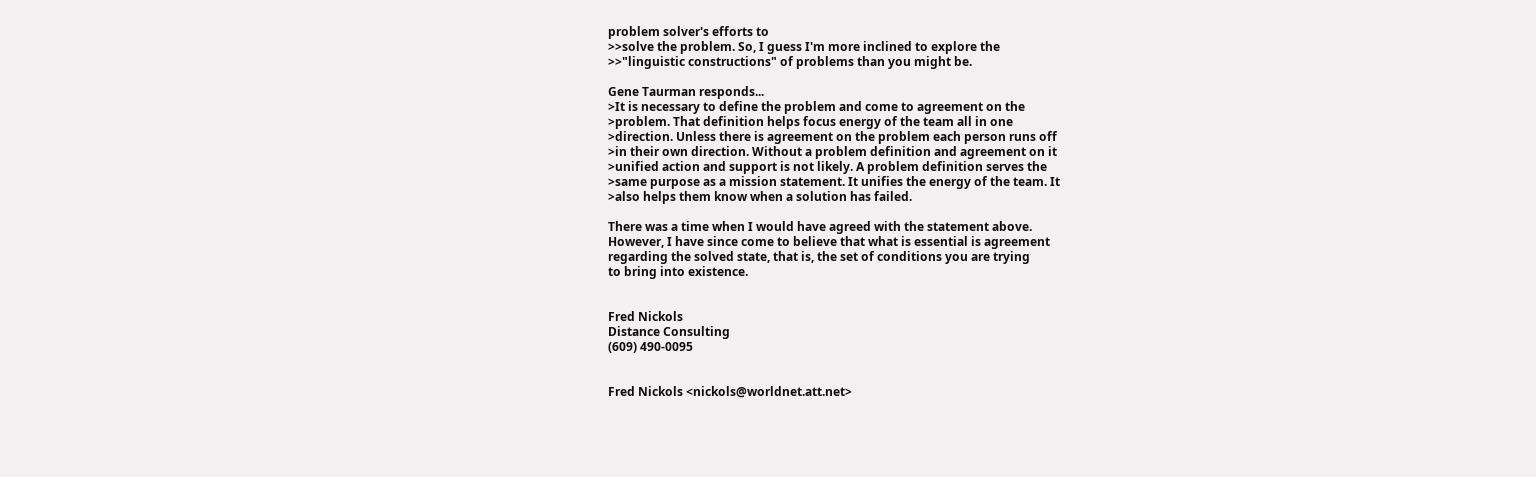problem solver's efforts to
>>solve the problem. So, I guess I'm more inclined to explore the
>>"linguistic constructions" of problems than you might be.

Gene Taurman responds...
>It is necessary to define the problem and come to agreement on the
>problem. That definition helps focus energy of the team all in one
>direction. Unless there is agreement on the problem each person runs off
>in their own direction. Without a problem definition and agreement on it
>unified action and support is not likely. A problem definition serves the
>same purpose as a mission statement. It unifies the energy of the team. It
>also helps them know when a solution has failed.

There was a time when I would have agreed with the statement above.
However, I have since come to believe that what is essential is agreement
regarding the solved state, that is, the set of conditions you are trying
to bring into existence.


Fred Nickols
Distance Consulting
(609) 490-0095


Fred Nickols <nickols@worldnet.att.net>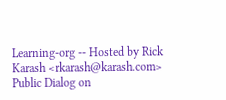Learning-org -- Hosted by Rick Karash <rkarash@karash.com> Public Dialog on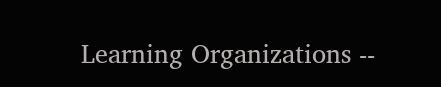Learning Organizations --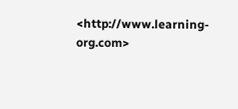<http://www.learning-org.com>